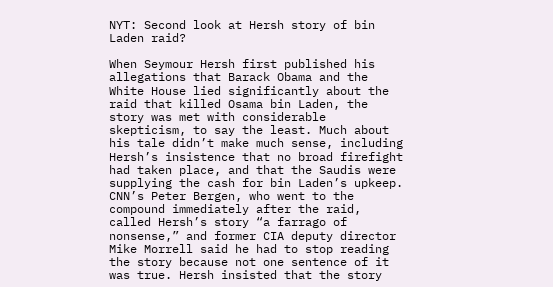NYT: Second look at Hersh story of bin Laden raid?

When Seymour Hersh first published his allegations that Barack Obama and the White House lied significantly about the raid that killed Osama bin Laden, the story was met with considerable skepticism, to say the least. Much about his tale didn’t make much sense, including Hersh’s insistence that no broad firefight had taken place, and that the Saudis were supplying the cash for bin Laden’s upkeep. CNN’s Peter Bergen, who went to the compound immediately after the raid, called Hersh’s story “a farrago of nonsense,” and former CIA deputy director Mike Morrell said he had to stop reading the story because not one sentence of it was true. Hersh insisted that the story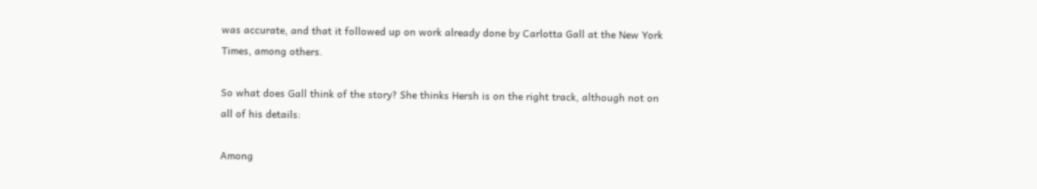was accurate, and that it followed up on work already done by Carlotta Gall at the New York Times, among others.

So what does Gall think of the story? She thinks Hersh is on the right track, although not on all of his details:

Among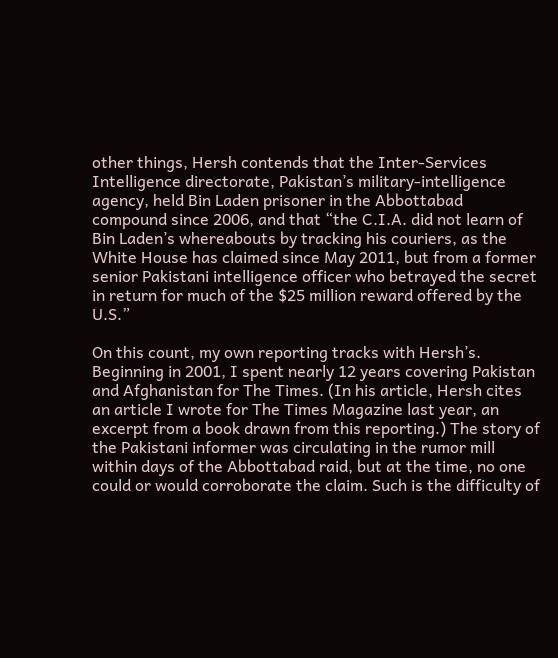other things, Hersh contends that the Inter-Services Intelligence directorate, Pakistan’s military-intelligence agency, held Bin Laden prisoner in the Abbottabad compound since 2006, and that “the C.I.A. did not learn of Bin Laden’s whereabouts by tracking his couriers, as the White House has claimed since May 2011, but from a former senior Pakistani intelligence officer who betrayed the secret in return for much of the $25 million reward offered by the U.S.”

On this count, my own reporting tracks with Hersh’s. Beginning in 2001, I spent nearly 12 years covering Pakistan and Afghanistan for The Times. (In his article, Hersh cites an article I wrote for The Times Magazine last year, an excerpt from a book drawn from this reporting.) The story of the Pakistani informer was circulating in the rumor mill within days of the Abbottabad raid, but at the time, no one could or would corroborate the claim. Such is the difficulty of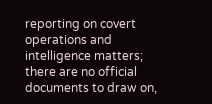reporting on covert operations and intelligence matters; there are no official documents to draw on,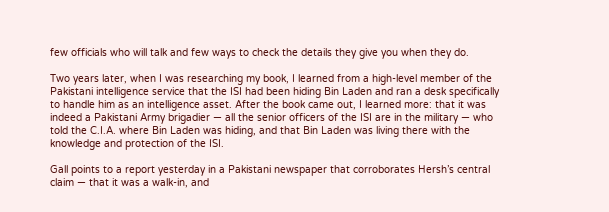few officials who will talk and few ways to check the details they give you when they do.

Two years later, when I was researching my book, I learned from a high-level member of the Pakistani intelligence service that the ISI had been hiding Bin Laden and ran a desk specifically to handle him as an intelligence asset. After the book came out, I learned more: that it was indeed a Pakistani Army brigadier — all the senior officers of the ISI are in the military — who told the C.I.A. where Bin Laden was hiding, and that Bin Laden was living there with the knowledge and protection of the ISI.

Gall points to a report yesterday in a Pakistani newspaper that corroborates Hersh’s central claim — that it was a walk-in, and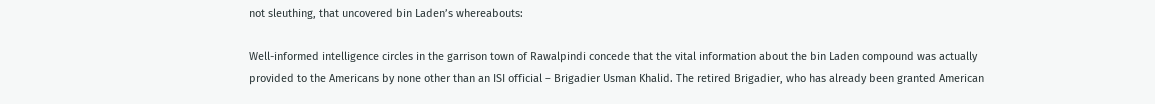not sleuthing, that uncovered bin Laden’s whereabouts:

Well-informed intelligence circles in the garrison town of Rawalpindi concede that the vital information about the bin Laden compound was actually provided to the Americans by none other than an ISI official – Brigadier Usman Khalid. The retired Brigadier, who has already been granted American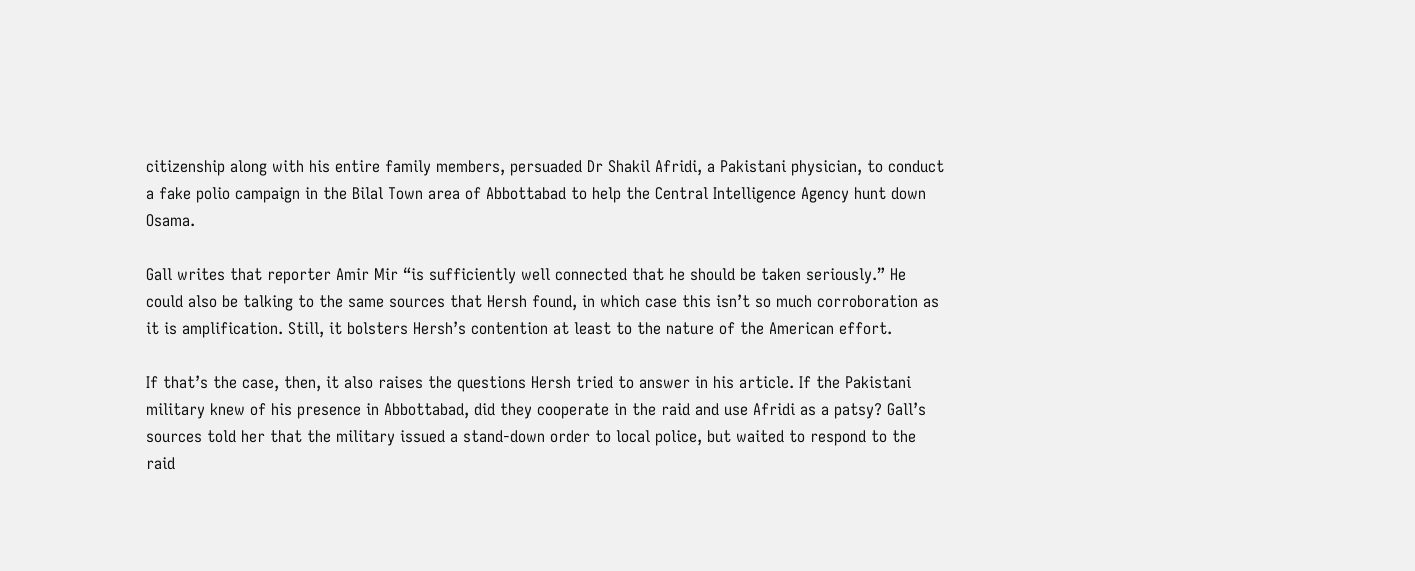citizenship along with his entire family members, persuaded Dr Shakil Afridi, a Pakistani physician, to conduct a fake polio campaign in the Bilal Town area of Abbottabad to help the Central Intelligence Agency hunt down Osama.

Gall writes that reporter Amir Mir “is sufficiently well connected that he should be taken seriously.” He could also be talking to the same sources that Hersh found, in which case this isn’t so much corroboration as it is amplification. Still, it bolsters Hersh’s contention at least to the nature of the American effort.

If that’s the case, then, it also raises the questions Hersh tried to answer in his article. If the Pakistani military knew of his presence in Abbottabad, did they cooperate in the raid and use Afridi as a patsy? Gall’s sources told her that the military issued a stand-down order to local police, but waited to respond to the raid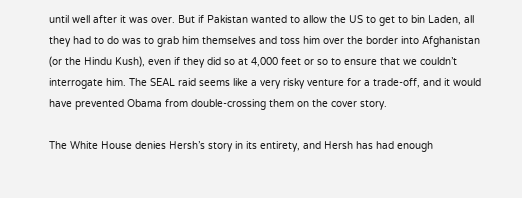until well after it was over. But if Pakistan wanted to allow the US to get to bin Laden, all they had to do was to grab him themselves and toss him over the border into Afghanistan (or the Hindu Kush), even if they did so at 4,000 feet or so to ensure that we couldn’t interrogate him. The SEAL raid seems like a very risky venture for a trade-off, and it would have prevented Obama from double-crossing them on the cover story.

The White House denies Hersh’s story in its entirety, and Hersh has had enough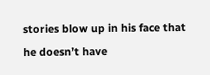stories blow up in his face that he doesn’t have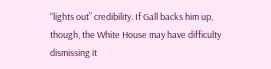“lights out” credibility. If Gall backs him up, though, the White House may have difficulty dismissing it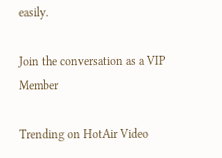easily.

Join the conversation as a VIP Member

Trending on HotAir Video